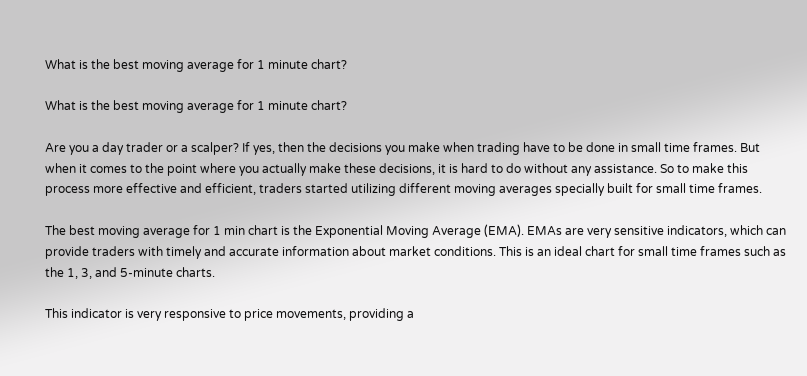What is the best moving average for 1 minute chart?

What is the best moving average for 1 minute chart?

Are you a day trader or a scalper? If yes, then the decisions you make when trading have to be done in small time frames. But when it comes to the point where you actually make these decisions, it is hard to do without any assistance. So to make this process more effective and efficient, traders started utilizing different moving averages specially built for small time frames.

The best moving average for 1 min chart is the Exponential Moving Average (EMA). EMAs are very sensitive indicators, which can provide traders with timely and accurate information about market conditions. This is an ideal chart for small time frames such as the 1, 3, and 5-minute charts.

This indicator is very responsive to price movements, providing a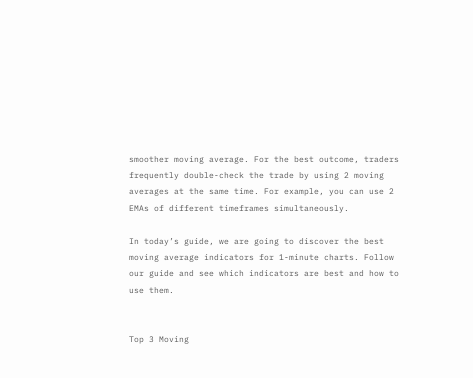smoother moving average. For the best outcome, traders frequently double-check the trade by using 2 moving averages at the same time. For example, you can use 2 EMAs of different timeframes simultaneously.

In today’s guide, we are going to discover the best moving average indicators for 1-minute charts. Follow our guide and see which indicators are best and how to use them.


Top 3 Moving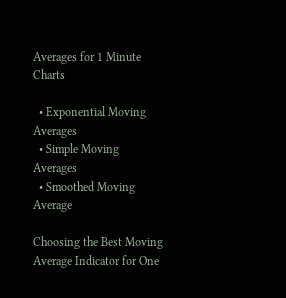Averages for 1 Minute Charts

  • Exponential Moving Averages
  • Simple Moving Averages
  • Smoothed Moving Average

Choosing the Best Moving Average Indicator for One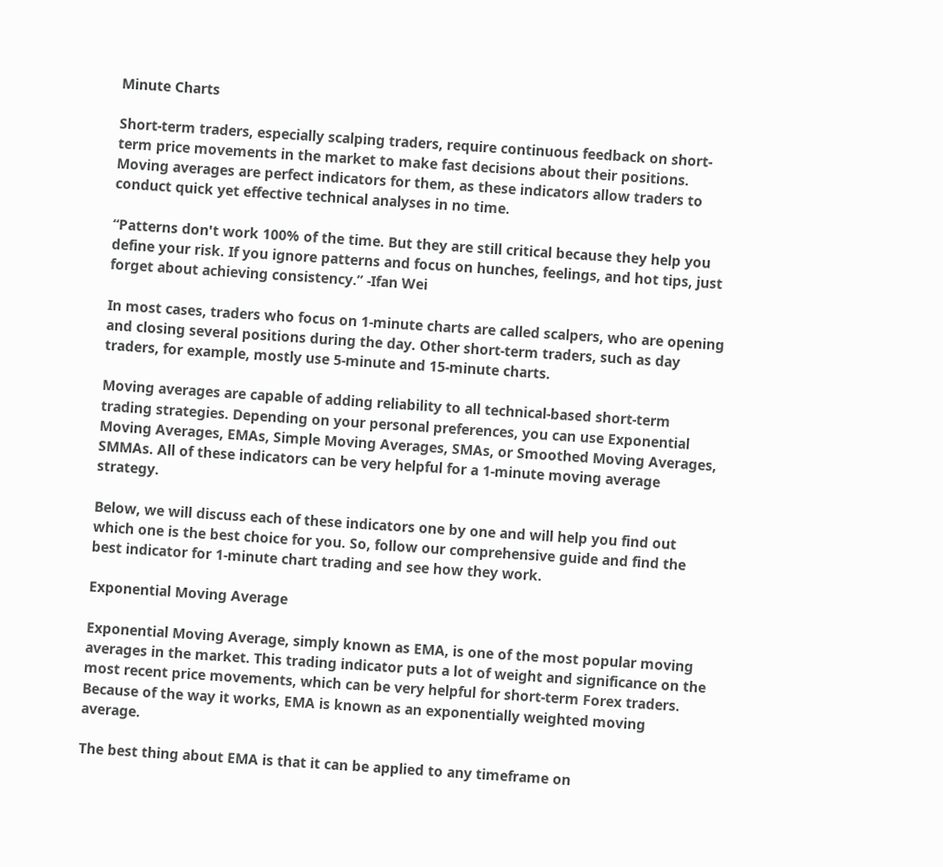Minute Charts

Short-term traders, especially scalping traders, require continuous feedback on short-term price movements in the market to make fast decisions about their positions. Moving averages are perfect indicators for them, as these indicators allow traders to conduct quick yet effective technical analyses in no time.

“Patterns don't work 100% of the time. But they are still critical because they help you define your risk. If you ignore patterns and focus on hunches, feelings, and hot tips, just forget about achieving consistency.” -Ifan Wei

In most cases, traders who focus on 1-minute charts are called scalpers, who are opening and closing several positions during the day. Other short-term traders, such as day traders, for example, mostly use 5-minute and 15-minute charts.

Moving averages are capable of adding reliability to all technical-based short-term trading strategies. Depending on your personal preferences, you can use Exponential Moving Averages, EMAs, Simple Moving Averages, SMAs, or Smoothed Moving Averages, SMMAs. All of these indicators can be very helpful for a 1-minute moving average strategy.

Below, we will discuss each of these indicators one by one and will help you find out which one is the best choice for you. So, follow our comprehensive guide and find the best indicator for 1-minute chart trading and see how they work.

Exponential Moving Average

Exponential Moving Average, simply known as EMA, is one of the most popular moving averages in the market. This trading indicator puts a lot of weight and significance on the most recent price movements, which can be very helpful for short-term Forex traders. Because of the way it works, EMA is known as an exponentially weighted moving average.

The best thing about EMA is that it can be applied to any timeframe on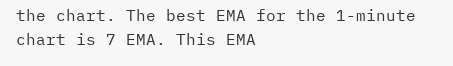the chart. The best EMA for the 1-minute chart is 7 EMA. This EMA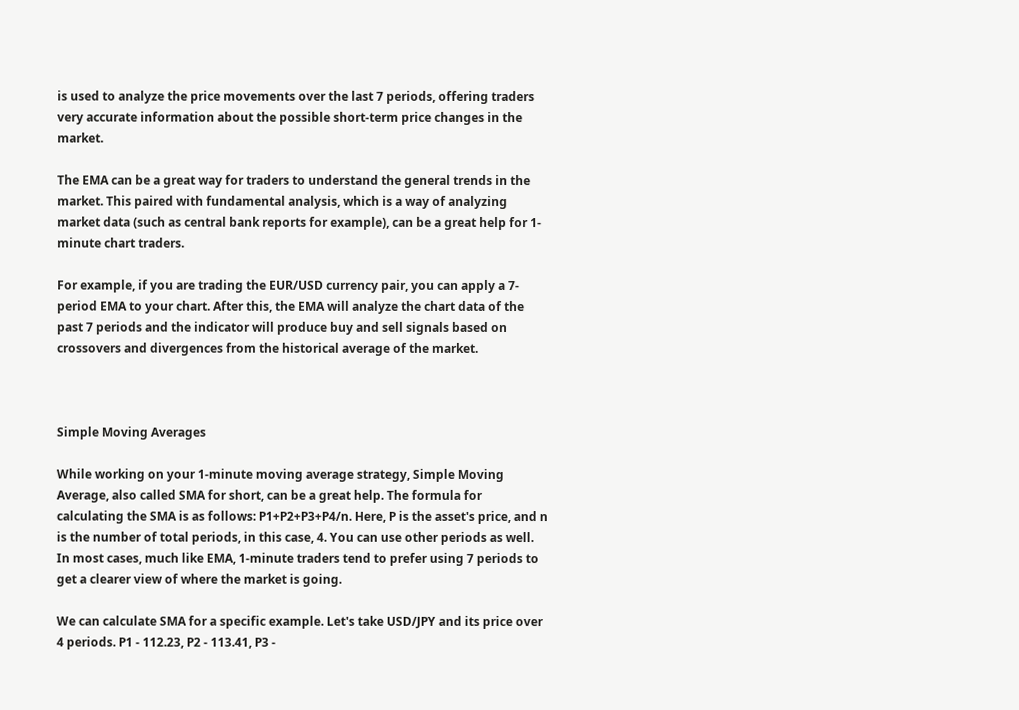is used to analyze the price movements over the last 7 periods, offering traders very accurate information about the possible short-term price changes in the market.

The EMA can be a great way for traders to understand the general trends in the market. This paired with fundamental analysis, which is a way of analyzing market data (such as central bank reports for example), can be a great help for 1-minute chart traders.

For example, if you are trading the EUR/USD currency pair, you can apply a 7-period EMA to your chart. After this, the EMA will analyze the chart data of the past 7 periods and the indicator will produce buy and sell signals based on crossovers and divergences from the historical average of the market.



Simple Moving Averages

While working on your 1-minute moving average strategy, Simple Moving Average, also called SMA for short, can be a great help. The formula for calculating the SMA is as follows: P1+P2+P3+P4/n. Here, P is the asset's price, and n is the number of total periods, in this case, 4. You can use other periods as well. In most cases, much like EMA, 1-minute traders tend to prefer using 7 periods to get a clearer view of where the market is going.

We can calculate SMA for a specific example. Let's take USD/JPY and its price over 4 periods. P1 - 112.23, P2 - 113.41, P3 -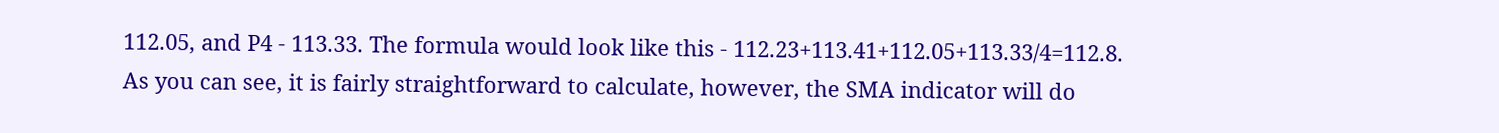112.05, and P4 - 113.33. The formula would look like this - 112.23+113.41+112.05+113.33/4=112.8. As you can see, it is fairly straightforward to calculate, however, the SMA indicator will do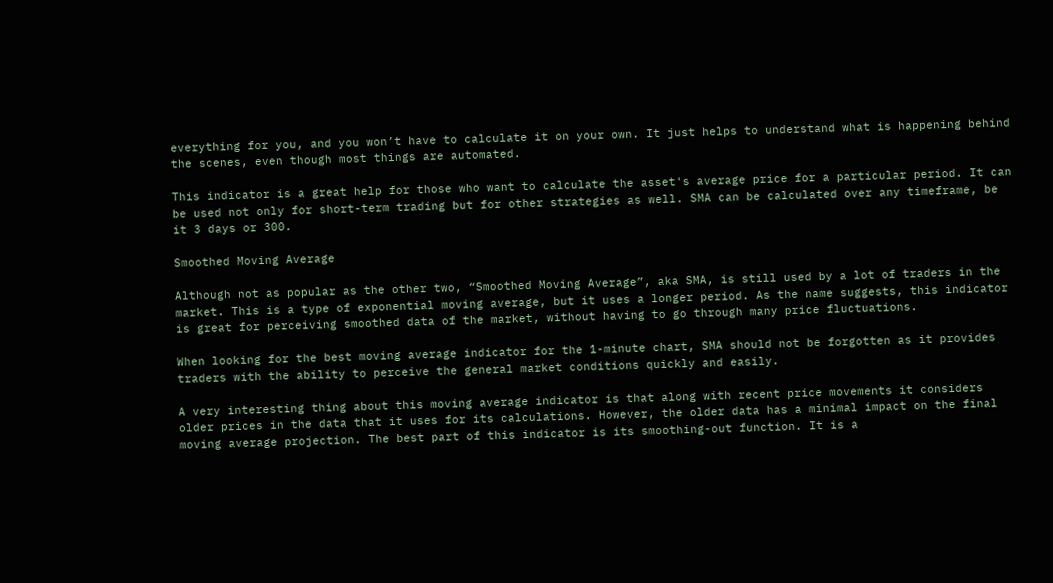everything for you, and you won’t have to calculate it on your own. It just helps to understand what is happening behind the scenes, even though most things are automated.

This indicator is a great help for those who want to calculate the asset's average price for a particular period. It can be used not only for short-term trading but for other strategies as well. SMA can be calculated over any timeframe, be it 3 days or 300.

Smoothed Moving Average

Although not as popular as the other two, “Smoothed Moving Average”, aka SMA, is still used by a lot of traders in the market. This is a type of exponential moving average, but it uses a longer period. As the name suggests, this indicator is great for perceiving smoothed data of the market, without having to go through many price fluctuations.

When looking for the best moving average indicator for the 1-minute chart, SMA should not be forgotten as it provides traders with the ability to perceive the general market conditions quickly and easily.

A very interesting thing about this moving average indicator is that along with recent price movements it considers older prices in the data that it uses for its calculations. However, the older data has a minimal impact on the final moving average projection. The best part of this indicator is its smoothing-out function. It is a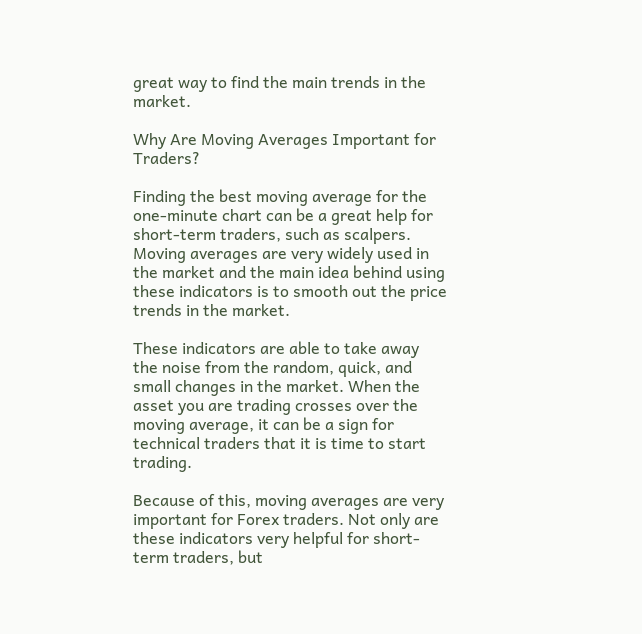great way to find the main trends in the market.

Why Are Moving Averages Important for Traders?

Finding the best moving average for the one-minute chart can be a great help for short-term traders, such as scalpers. Moving averages are very widely used in the market and the main idea behind using these indicators is to smooth out the price trends in the market.

These indicators are able to take away the noise from the random, quick, and small changes in the market. When the asset you are trading crosses over the moving average, it can be a sign for technical traders that it is time to start trading.

Because of this, moving averages are very important for Forex traders. Not only are these indicators very helpful for short-term traders, but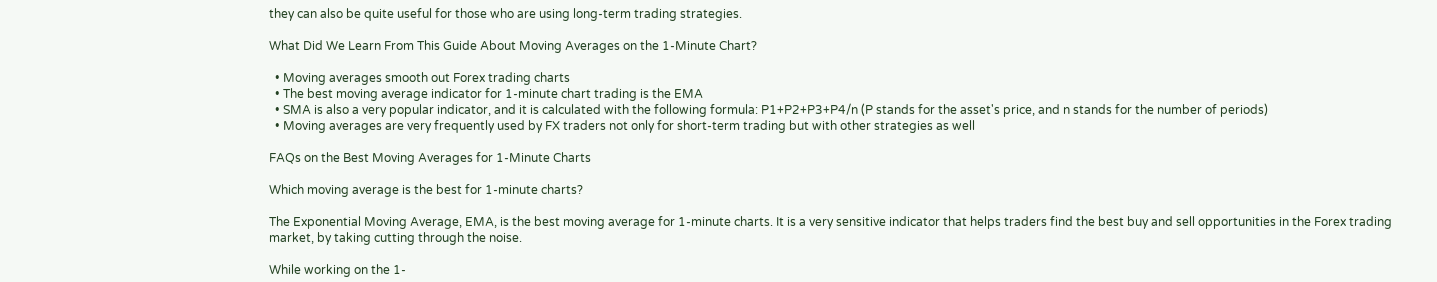they can also be quite useful for those who are using long-term trading strategies.

What Did We Learn From This Guide About Moving Averages on the 1-Minute Chart?

  • Moving averages smooth out Forex trading charts
  • The best moving average indicator for 1-minute chart trading is the EMA
  • SMA is also a very popular indicator, and it is calculated with the following formula: P1+P2+P3+P4/n (P stands for the asset's price, and n stands for the number of periods)
  • Moving averages are very frequently used by FX traders not only for short-term trading but with other strategies as well

FAQs on the Best Moving Averages for 1-Minute Charts

Which moving average is the best for 1-minute charts?

The Exponential Moving Average, EMA, is the best moving average for 1-minute charts. It is a very sensitive indicator that helps traders find the best buy and sell opportunities in the Forex trading market, by taking cutting through the noise.

While working on the 1-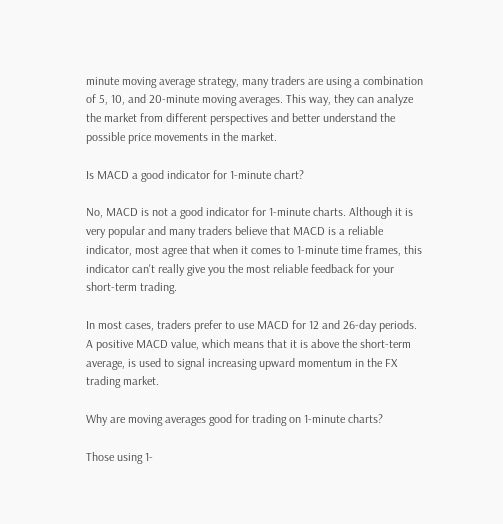minute moving average strategy, many traders are using a combination of 5, 10, and 20-minute moving averages. This way, they can analyze the market from different perspectives and better understand the possible price movements in the market.

Is MACD a good indicator for 1-minute chart?

No, MACD is not a good indicator for 1-minute charts. Although it is very popular and many traders believe that MACD is a reliable indicator, most agree that when it comes to 1-minute time frames, this indicator can't really give you the most reliable feedback for your short-term trading.

In most cases, traders prefer to use MACD for 12 and 26-day periods. A positive MACD value, which means that it is above the short-term average, is used to signal increasing upward momentum in the FX trading market.

Why are moving averages good for trading on 1-minute charts?

Those using 1-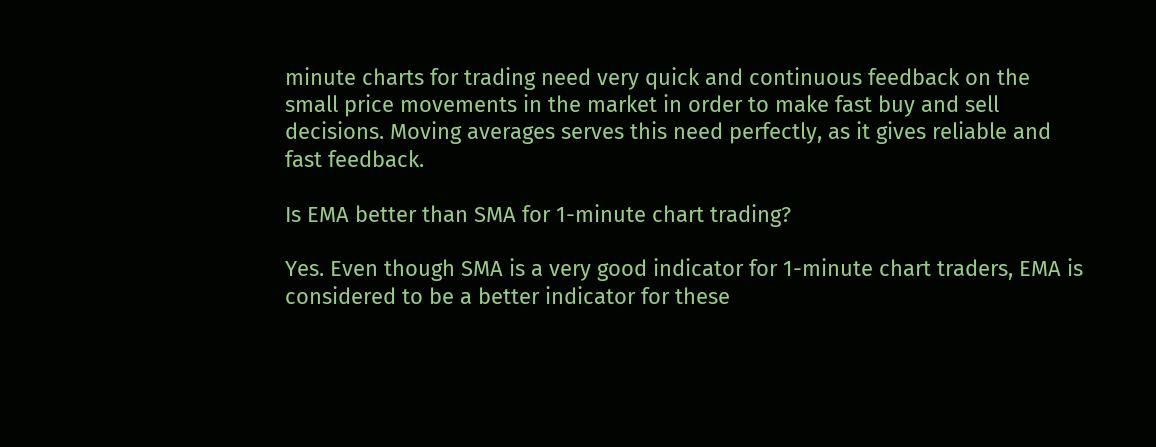minute charts for trading need very quick and continuous feedback on the small price movements in the market in order to make fast buy and sell decisions. Moving averages serves this need perfectly, as it gives reliable and fast feedback.

Is EMA better than SMA for 1-minute chart trading?

Yes. Even though SMA is a very good indicator for 1-minute chart traders, EMA is considered to be a better indicator for these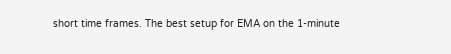short time frames. The best setup for EMA on the 1-minute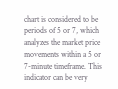chart is considered to be periods of 5 or 7, which analyzes the market price movements within a 5 or 7-minute timeframe. This indicator can be very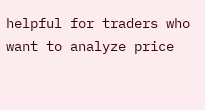helpful for traders who want to analyze price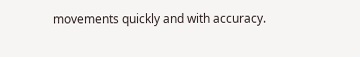movements quickly and with accuracy.